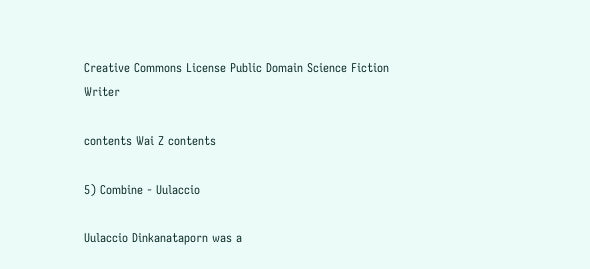Creative Commons License Public Domain Science Fiction Writer

contents Wai Z contents

5) Combine - Uulaccio

Uulaccio Dinkanataporn was a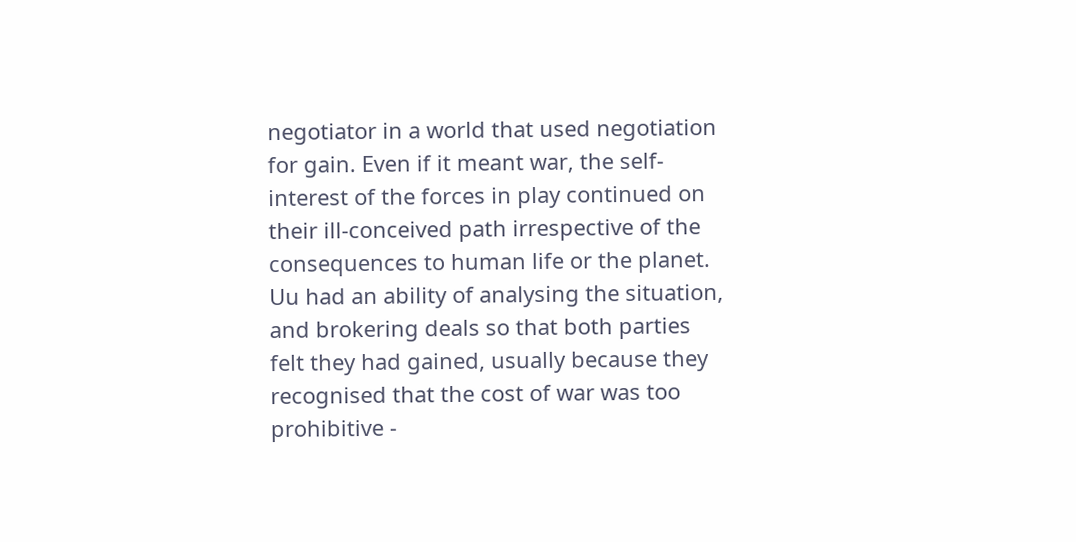negotiator in a world that used negotiation for gain. Even if it meant war, the self-interest of the forces in play continued on their ill-conceived path irrespective of the consequences to human life or the planet. Uu had an ability of analysing the situation, and brokering deals so that both parties felt they had gained, usually because they recognised that the cost of war was too prohibitive -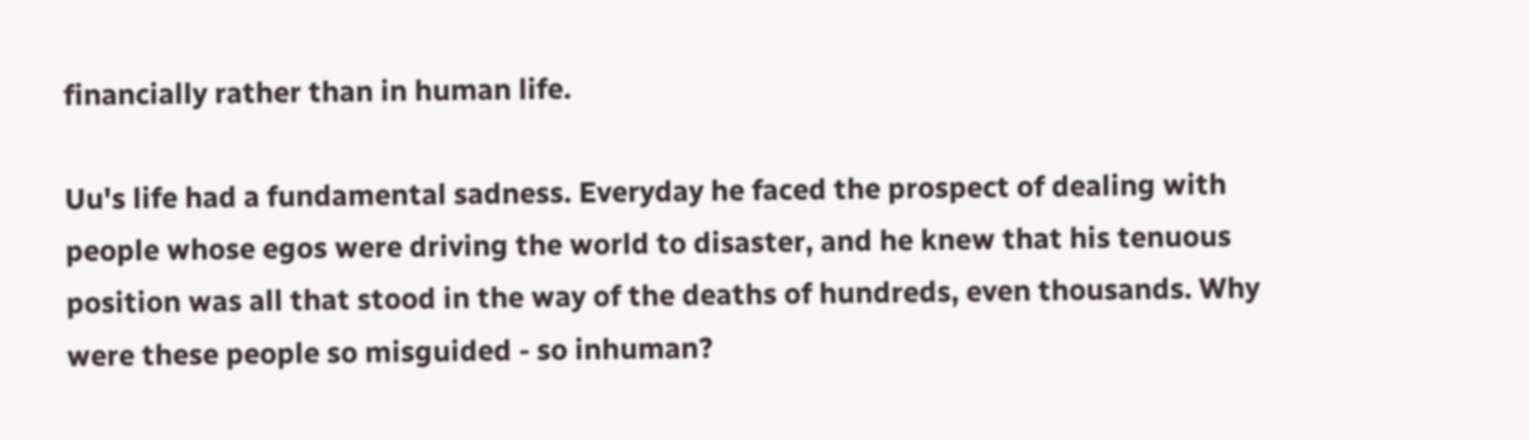financially rather than in human life.

Uu's life had a fundamental sadness. Everyday he faced the prospect of dealing with people whose egos were driving the world to disaster, and he knew that his tenuous position was all that stood in the way of the deaths of hundreds, even thousands. Why were these people so misguided - so inhuman?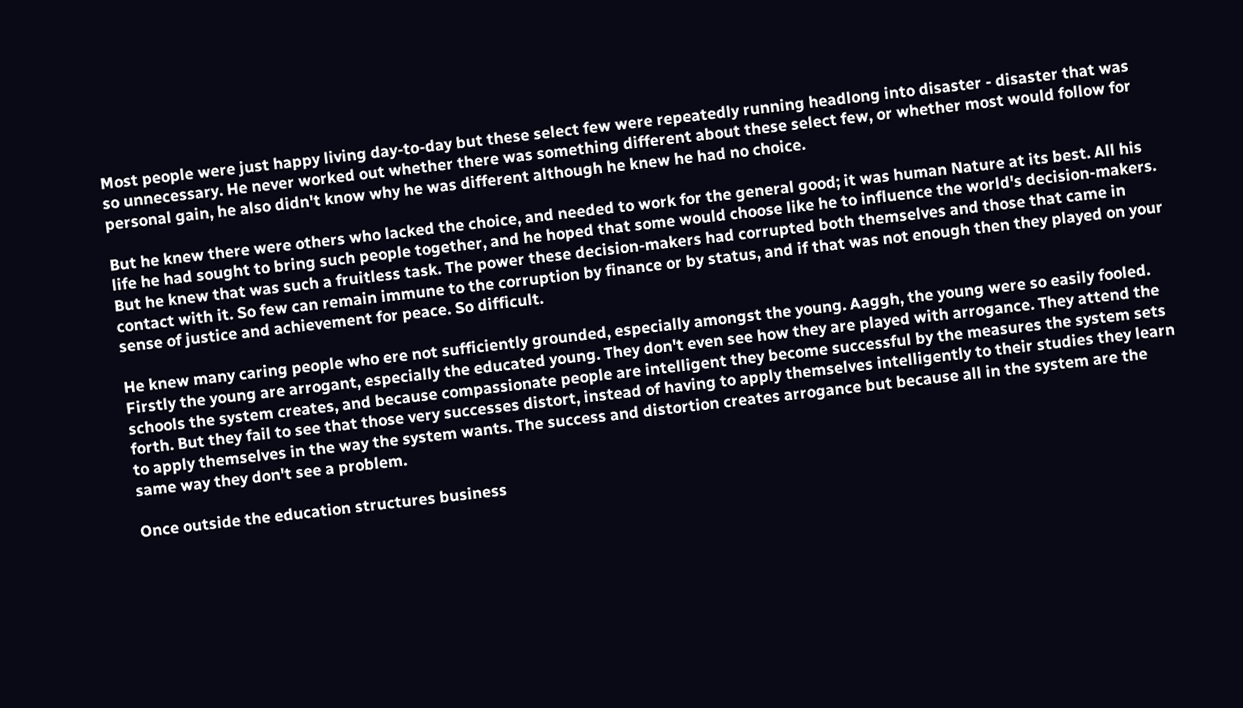Most people were just happy living day-to-day but these select few were repeatedly running headlong into disaster - disaster that was so unnecessary. He never worked out whether there was something different about these select few, or whether most would follow for personal gain, he also didn't know why he was different although he knew he had no choice.

But he knew there were others who lacked the choice, and needed to work for the general good; it was human Nature at its best. All his life he had sought to bring such people together, and he hoped that some would choose like he to influence the world's decision-makers. But he knew that was such a fruitless task. The power these decision-makers had corrupted both themselves and those that came in contact with it. So few can remain immune to the corruption by finance or by status, and if that was not enough then they played on your sense of justice and achievement for peace. So difficult.

He knew many caring people who ere not sufficiently grounded, especially amongst the young. Aaggh, the young were so easily fooled. Firstly the young are arrogant, especially the educated young. They don't even see how they are played with arrogance. They attend the schools the system creates, and because compassionate people are intelligent they become successful by the measures the system sets forth. But they fail to see that those very successes distort, instead of having to apply themselves intelligently to their studies they learn to apply themselves in the way the system wants. The success and distortion creates arrogance but because all in the system are the same way they don't see a problem.

Once outside the education structures business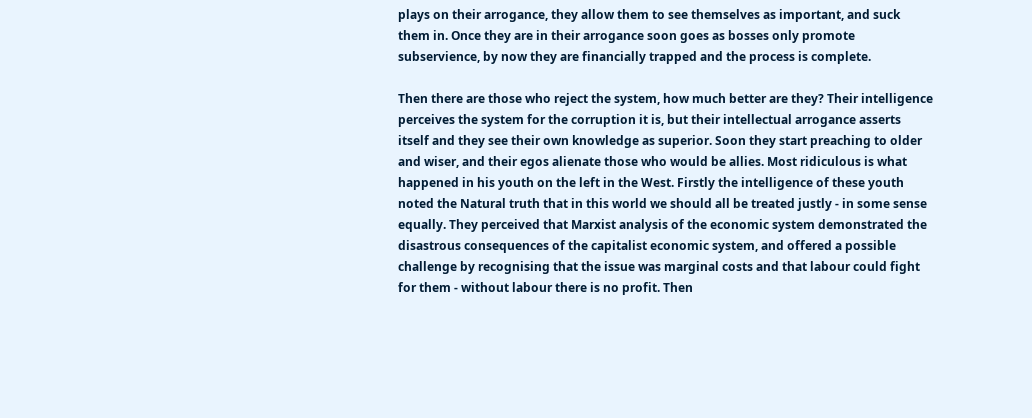plays on their arrogance, they allow them to see themselves as important, and suck them in. Once they are in their arrogance soon goes as bosses only promote subservience, by now they are financially trapped and the process is complete.

Then there are those who reject the system, how much better are they? Their intelligence perceives the system for the corruption it is, but their intellectual arrogance asserts itself and they see their own knowledge as superior. Soon they start preaching to older and wiser, and their egos alienate those who would be allies. Most ridiculous is what happened in his youth on the left in the West. Firstly the intelligence of these youth noted the Natural truth that in this world we should all be treated justly - in some sense equally. They perceived that Marxist analysis of the economic system demonstrated the disastrous consequences of the capitalist economic system, and offered a possible challenge by recognising that the issue was marginal costs and that labour could fight for them - without labour there is no profit. Then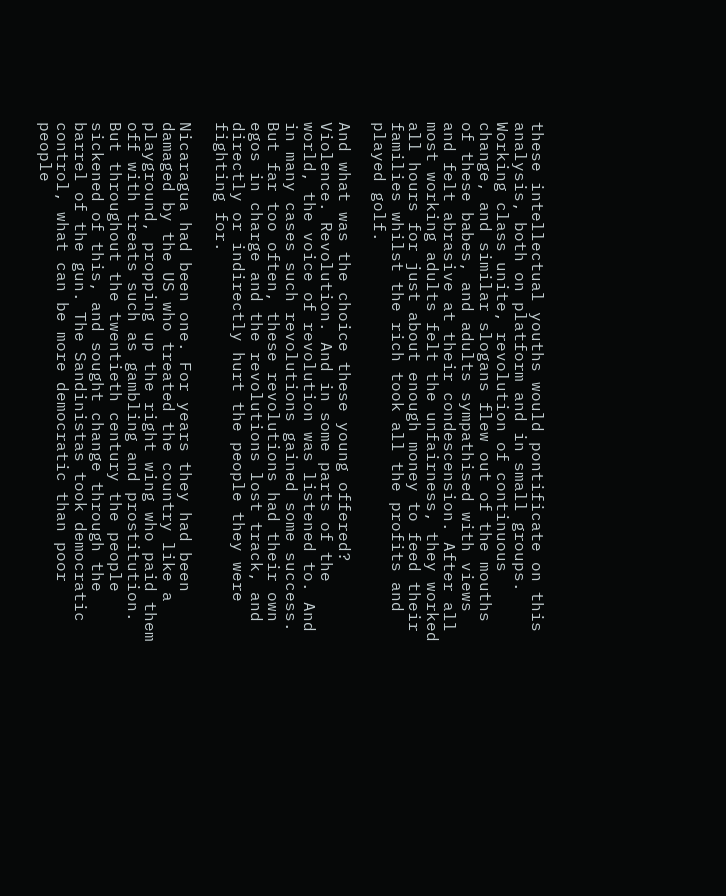these intellectual youths would pontificate on this analysis, both on platform and in small groups. Working class unite, revolution of continuous change, and similar slogans flew out of the mouths of these babes, and adults sympathised with views and felt abrasive at their condescension. After all most working adults felt the unfairness, they worked all hours for just about enough money to feed their families whilst the rich took all the profits and played golf.

And what was the choice these young offered? Violence. Revolution. And in some parts of the world, the voice of revolution was listened to. And in many cases such revolutions gained some success. But far too often, these revolutions had their own egos in charge and the revolutions lost track, and directly or indirectly hurt the people they were fighting for.

Nicaragua had been one. For years they had been damaged by the US who treated the country like a playground, propping up the right wing who paid them off with treats such as gambling and prostitution. But throughout the twentieth century the people sickened of this, and sought change through the barrel of the gun. The Sandinistas took democratic control, what can be more democratic than poor people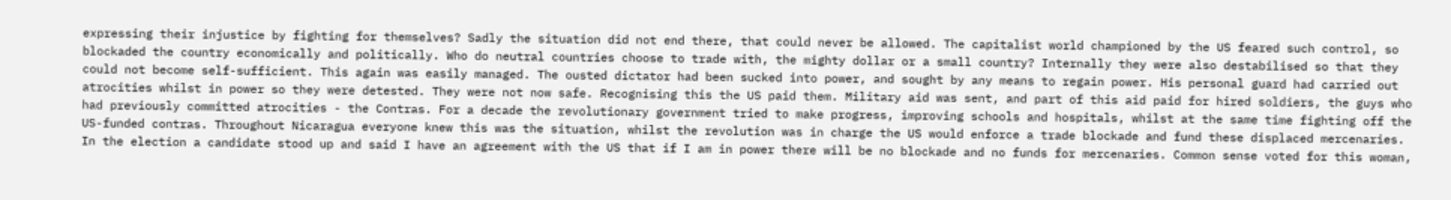expressing their injustice by fighting for themselves? Sadly the situation did not end there, that could never be allowed. The capitalist world championed by the US feared such control, so blockaded the country economically and politically. Who do neutral countries choose to trade with, the mighty dollar or a small country? Internally they were also destabilised so that they could not become self-sufficient. This again was easily managed. The ousted dictator had been sucked into power, and sought by any means to regain power. His personal guard had carried out atrocities whilst in power so they were detested. They were not now safe. Recognising this the US paid them. Military aid was sent, and part of this aid paid for hired soldiers, the guys who had previously committed atrocities - the Contras. For a decade the revolutionary government tried to make progress, improving schools and hospitals, whilst at the same time fighting off the US-funded contras. Throughout Nicaragua everyone knew this was the situation, whilst the revolution was in charge the US would enforce a trade blockade and fund these displaced mercenaries. In the election a candidate stood up and said I have an agreement with the US that if I am in power there will be no blockade and no funds for mercenaries. Common sense voted for this woman,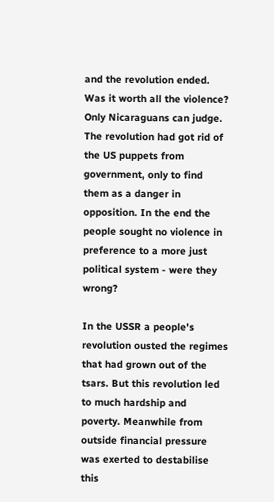and the revolution ended. Was it worth all the violence? Only Nicaraguans can judge. The revolution had got rid of the US puppets from government, only to find them as a danger in opposition. In the end the people sought no violence in preference to a more just political system - were they wrong?

In the USSR a people's revolution ousted the regimes that had grown out of the tsars. But this revolution led to much hardship and poverty. Meanwhile from outside financial pressure was exerted to destabilise this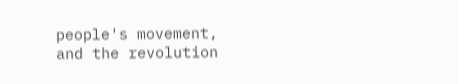people's movement, and the revolution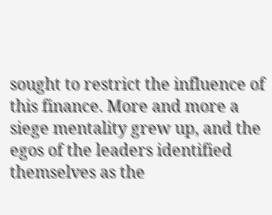sought to restrict the influence of this finance. More and more a siege mentality grew up, and the egos of the leaders identified themselves as the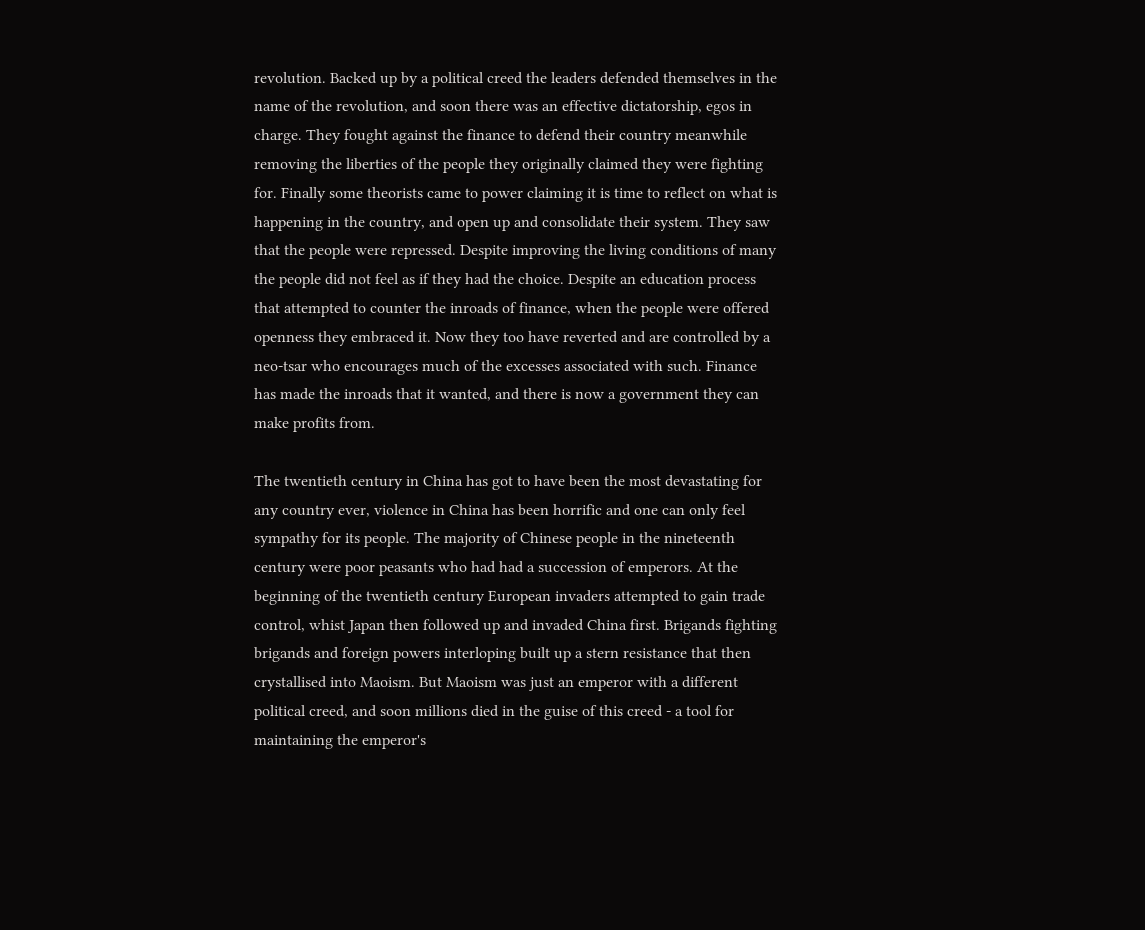revolution. Backed up by a political creed the leaders defended themselves in the name of the revolution, and soon there was an effective dictatorship, egos in charge. They fought against the finance to defend their country meanwhile removing the liberties of the people they originally claimed they were fighting for. Finally some theorists came to power claiming it is time to reflect on what is happening in the country, and open up and consolidate their system. They saw that the people were repressed. Despite improving the living conditions of many the people did not feel as if they had the choice. Despite an education process that attempted to counter the inroads of finance, when the people were offered openness they embraced it. Now they too have reverted and are controlled by a neo-tsar who encourages much of the excesses associated with such. Finance has made the inroads that it wanted, and there is now a government they can make profits from.

The twentieth century in China has got to have been the most devastating for any country ever, violence in China has been horrific and one can only feel sympathy for its people. The majority of Chinese people in the nineteenth century were poor peasants who had had a succession of emperors. At the beginning of the twentieth century European invaders attempted to gain trade control, whist Japan then followed up and invaded China first. Brigands fighting brigands and foreign powers interloping built up a stern resistance that then crystallised into Maoism. But Maoism was just an emperor with a different political creed, and soon millions died in the guise of this creed - a tool for maintaining the emperor's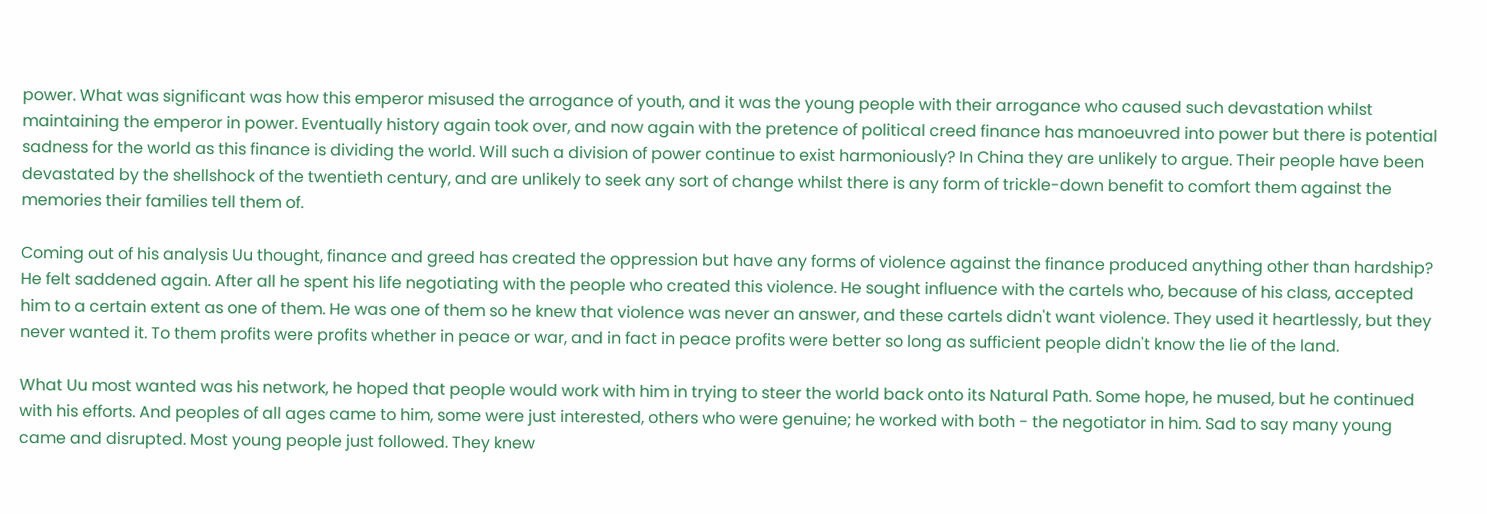power. What was significant was how this emperor misused the arrogance of youth, and it was the young people with their arrogance who caused such devastation whilst maintaining the emperor in power. Eventually history again took over, and now again with the pretence of political creed finance has manoeuvred into power but there is potential sadness for the world as this finance is dividing the world. Will such a division of power continue to exist harmoniously? In China they are unlikely to argue. Their people have been devastated by the shellshock of the twentieth century, and are unlikely to seek any sort of change whilst there is any form of trickle-down benefit to comfort them against the memories their families tell them of.

Coming out of his analysis Uu thought, finance and greed has created the oppression but have any forms of violence against the finance produced anything other than hardship? He felt saddened again. After all he spent his life negotiating with the people who created this violence. He sought influence with the cartels who, because of his class, accepted him to a certain extent as one of them. He was one of them so he knew that violence was never an answer, and these cartels didn't want violence. They used it heartlessly, but they never wanted it. To them profits were profits whether in peace or war, and in fact in peace profits were better so long as sufficient people didn't know the lie of the land.

What Uu most wanted was his network, he hoped that people would work with him in trying to steer the world back onto its Natural Path. Some hope, he mused, but he continued with his efforts. And peoples of all ages came to him, some were just interested, others who were genuine; he worked with both - the negotiator in him. Sad to say many young came and disrupted. Most young people just followed. They knew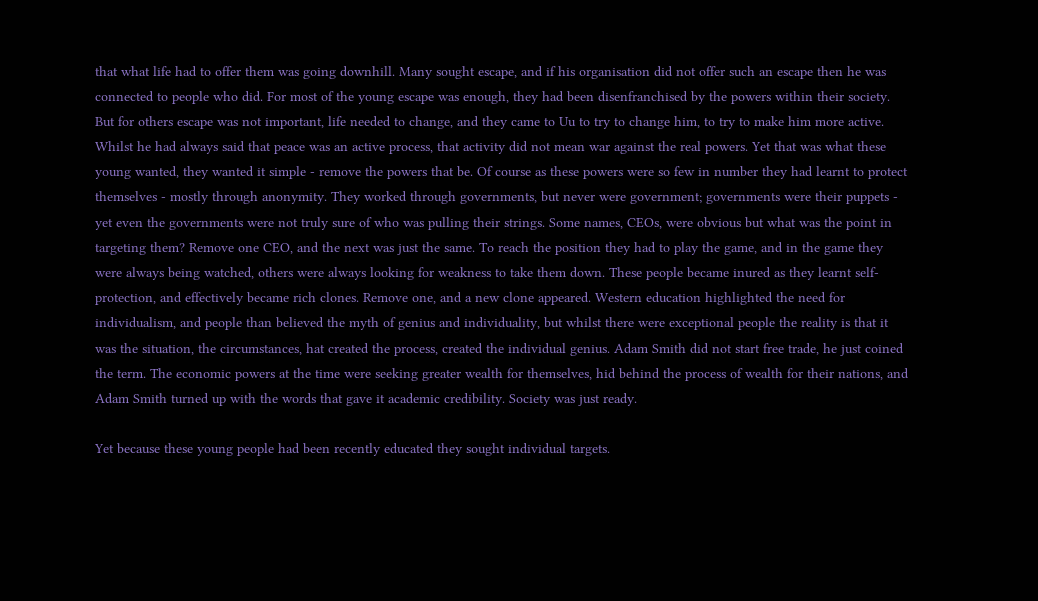that what life had to offer them was going downhill. Many sought escape, and if his organisation did not offer such an escape then he was connected to people who did. For most of the young escape was enough, they had been disenfranchised by the powers within their society. But for others escape was not important, life needed to change, and they came to Uu to try to change him, to try to make him more active. Whilst he had always said that peace was an active process, that activity did not mean war against the real powers. Yet that was what these young wanted, they wanted it simple - remove the powers that be. Of course as these powers were so few in number they had learnt to protect themselves - mostly through anonymity. They worked through governments, but never were government; governments were their puppets - yet even the governments were not truly sure of who was pulling their strings. Some names, CEOs, were obvious but what was the point in targeting them? Remove one CEO, and the next was just the same. To reach the position they had to play the game, and in the game they were always being watched, others were always looking for weakness to take them down. These people became inured as they learnt self-protection, and effectively became rich clones. Remove one, and a new clone appeared. Western education highlighted the need for individualism, and people than believed the myth of genius and individuality, but whilst there were exceptional people the reality is that it was the situation, the circumstances, hat created the process, created the individual genius. Adam Smith did not start free trade, he just coined the term. The economic powers at the time were seeking greater wealth for themselves, hid behind the process of wealth for their nations, and Adam Smith turned up with the words that gave it academic credibility. Society was just ready.

Yet because these young people had been recently educated they sought individual targets.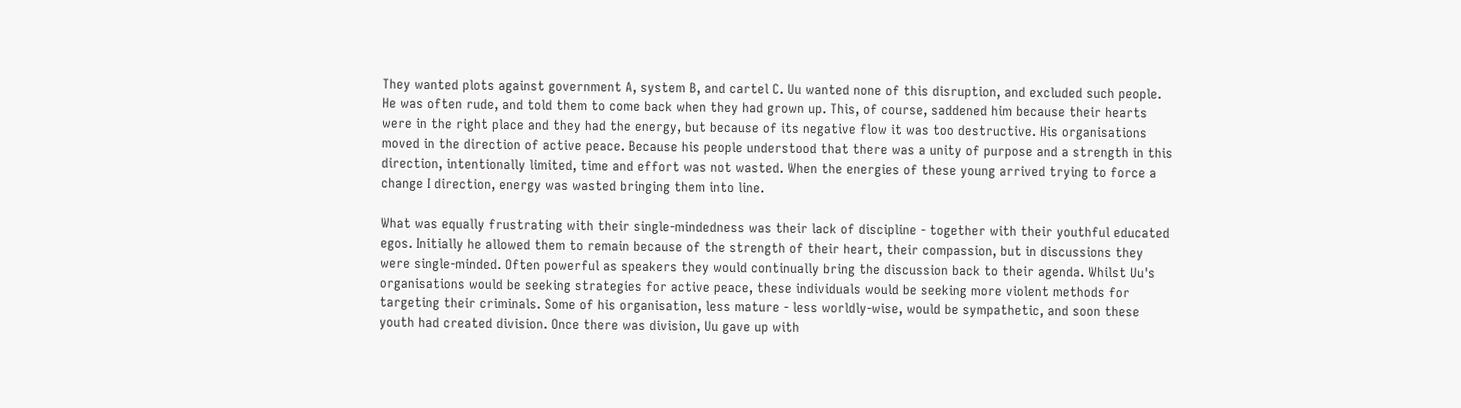They wanted plots against government A, system B, and cartel C. Uu wanted none of this disruption, and excluded such people. He was often rude, and told them to come back when they had grown up. This, of course, saddened him because their hearts were in the right place and they had the energy, but because of its negative flow it was too destructive. His organisations moved in the direction of active peace. Because his people understood that there was a unity of purpose and a strength in this direction, intentionally limited, time and effort was not wasted. When the energies of these young arrived trying to force a change I direction, energy was wasted bringing them into line.

What was equally frustrating with their single-mindedness was their lack of discipline - together with their youthful educated egos. Initially he allowed them to remain because of the strength of their heart, their compassion, but in discussions they were single-minded. Often powerful as speakers they would continually bring the discussion back to their agenda. Whilst Uu's organisations would be seeking strategies for active peace, these individuals would be seeking more violent methods for targeting their criminals. Some of his organisation, less mature - less worldly-wise, would be sympathetic, and soon these youth had created division. Once there was division, Uu gave up with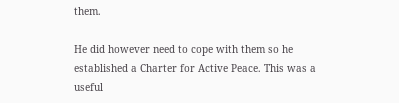them.

He did however need to cope with them so he established a Charter for Active Peace. This was a useful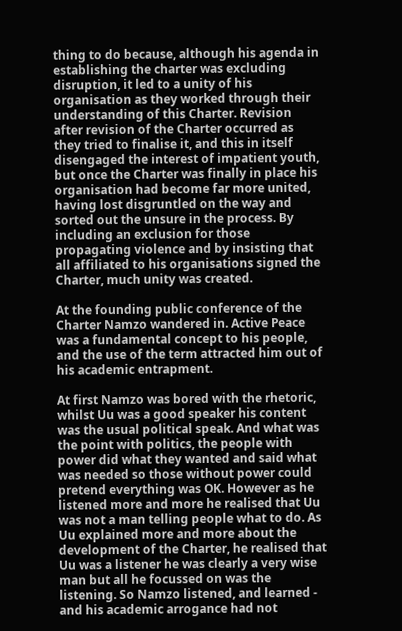thing to do because, although his agenda in establishing the charter was excluding disruption, it led to a unity of his organisation as they worked through their understanding of this Charter. Revision after revision of the Charter occurred as they tried to finalise it, and this in itself disengaged the interest of impatient youth, but once the Charter was finally in place his organisation had become far more united, having lost disgruntled on the way and sorted out the unsure in the process. By including an exclusion for those propagating violence and by insisting that all affiliated to his organisations signed the Charter, much unity was created.

At the founding public conference of the Charter Namzo wandered in. Active Peace was a fundamental concept to his people, and the use of the term attracted him out of his academic entrapment.

At first Namzo was bored with the rhetoric, whilst Uu was a good speaker his content was the usual political speak. And what was the point with politics, the people with power did what they wanted and said what was needed so those without power could pretend everything was OK. However as he listened more and more he realised that Uu was not a man telling people what to do. As Uu explained more and more about the development of the Charter, he realised that Uu was a listener he was clearly a very wise man but all he focussed on was the listening. So Namzo listened, and learned - and his academic arrogance had not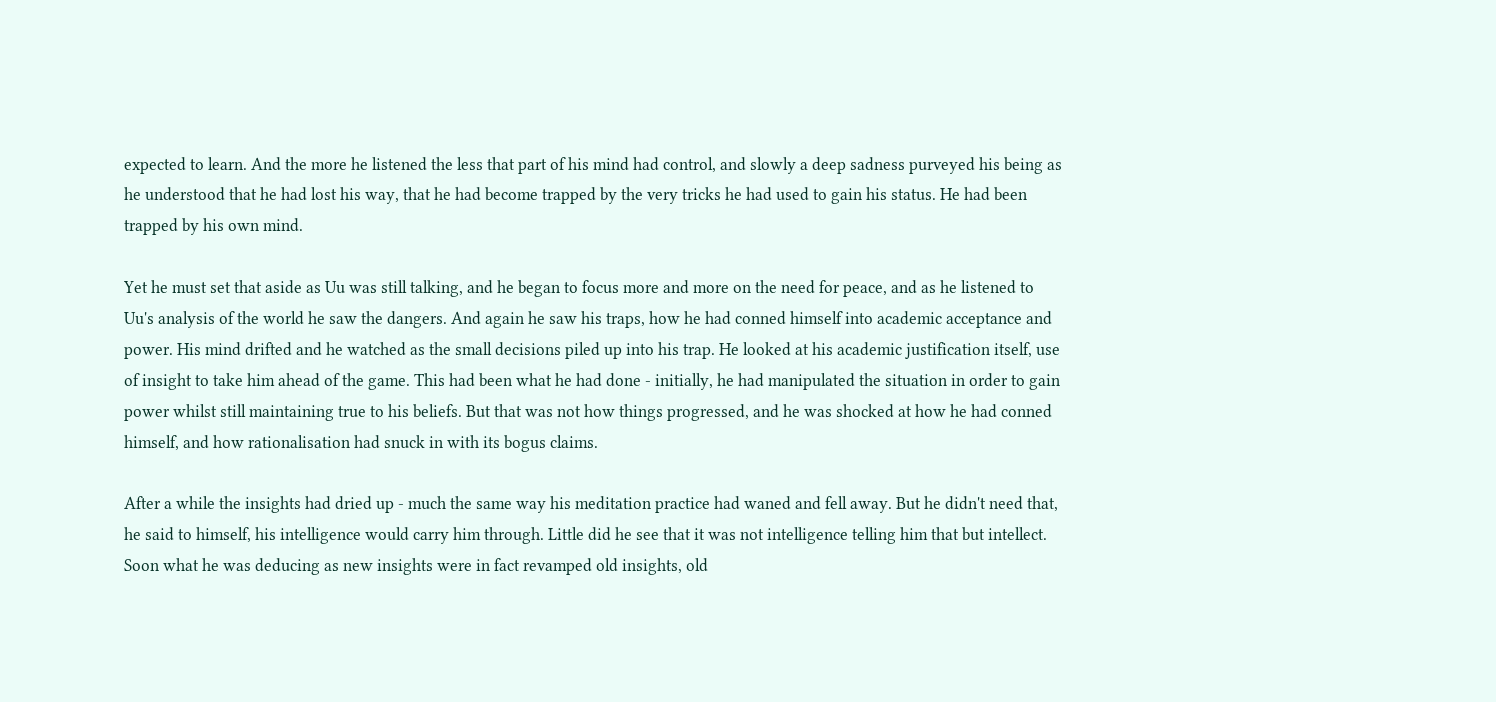expected to learn. And the more he listened the less that part of his mind had control, and slowly a deep sadness purveyed his being as he understood that he had lost his way, that he had become trapped by the very tricks he had used to gain his status. He had been trapped by his own mind.

Yet he must set that aside as Uu was still talking, and he began to focus more and more on the need for peace, and as he listened to Uu's analysis of the world he saw the dangers. And again he saw his traps, how he had conned himself into academic acceptance and power. His mind drifted and he watched as the small decisions piled up into his trap. He looked at his academic justification itself, use of insight to take him ahead of the game. This had been what he had done - initially, he had manipulated the situation in order to gain power whilst still maintaining true to his beliefs. But that was not how things progressed, and he was shocked at how he had conned himself, and how rationalisation had snuck in with its bogus claims.

After a while the insights had dried up - much the same way his meditation practice had waned and fell away. But he didn't need that, he said to himself, his intelligence would carry him through. Little did he see that it was not intelligence telling him that but intellect. Soon what he was deducing as new insights were in fact revamped old insights, old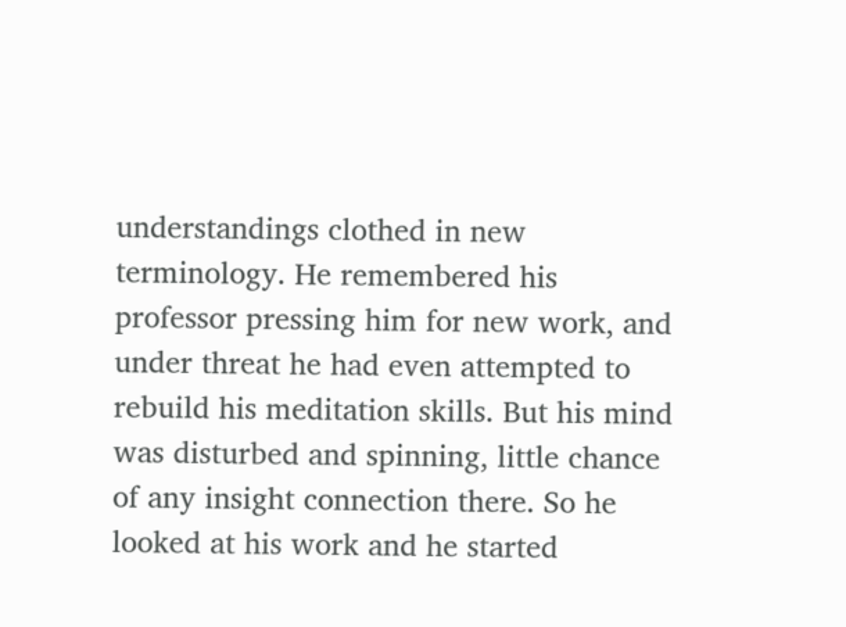understandings clothed in new terminology. He remembered his professor pressing him for new work, and under threat he had even attempted to rebuild his meditation skills. But his mind was disturbed and spinning, little chance of any insight connection there. So he looked at his work and he started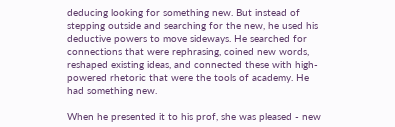deducing looking for something new. But instead of stepping outside and searching for the new, he used his deductive powers to move sideways. He searched for connections that were rephrasing, coined new words, reshaped existing ideas, and connected these with high-powered rhetoric that were the tools of academy. He had something new.

When he presented it to his prof, she was pleased - new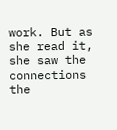work. But as she read it, she saw the connections the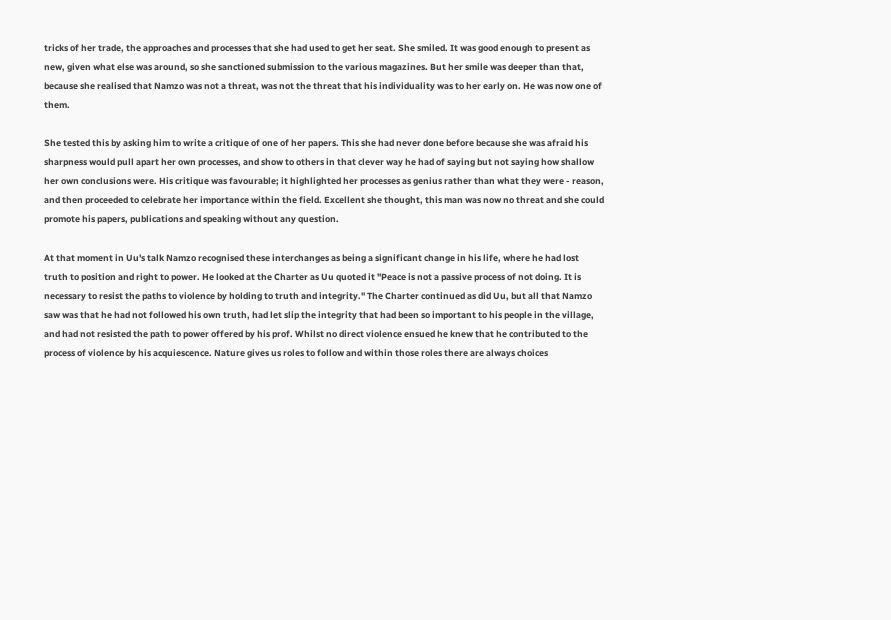tricks of her trade, the approaches and processes that she had used to get her seat. She smiled. It was good enough to present as new, given what else was around, so she sanctioned submission to the various magazines. But her smile was deeper than that, because she realised that Namzo was not a threat, was not the threat that his individuality was to her early on. He was now one of them.

She tested this by asking him to write a critique of one of her papers. This she had never done before because she was afraid his sharpness would pull apart her own processes, and show to others in that clever way he had of saying but not saying how shallow her own conclusions were. His critique was favourable; it highlighted her processes as genius rather than what they were - reason, and then proceeded to celebrate her importance within the field. Excellent she thought, this man was now no threat and she could promote his papers, publications and speaking without any question.

At that moment in Uu's talk Namzo recognised these interchanges as being a significant change in his life, where he had lost truth to position and right to power. He looked at the Charter as Uu quoted it "Peace is not a passive process of not doing. It is necessary to resist the paths to violence by holding to truth and integrity." The Charter continued as did Uu, but all that Namzo saw was that he had not followed his own truth, had let slip the integrity that had been so important to his people in the village, and had not resisted the path to power offered by his prof. Whilst no direct violence ensued he knew that he contributed to the process of violence by his acquiescence. Nature gives us roles to follow and within those roles there are always choices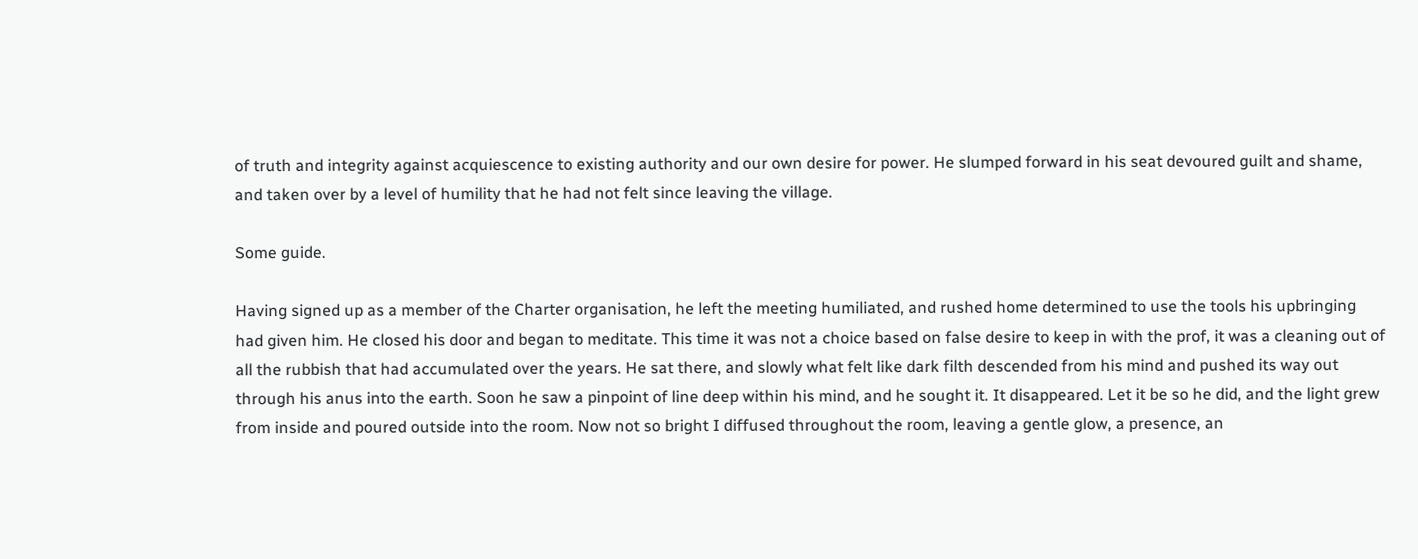of truth and integrity against acquiescence to existing authority and our own desire for power. He slumped forward in his seat devoured guilt and shame, and taken over by a level of humility that he had not felt since leaving the village.

Some guide.

Having signed up as a member of the Charter organisation, he left the meeting humiliated, and rushed home determined to use the tools his upbringing had given him. He closed his door and began to meditate. This time it was not a choice based on false desire to keep in with the prof, it was a cleaning out of all the rubbish that had accumulated over the years. He sat there, and slowly what felt like dark filth descended from his mind and pushed its way out through his anus into the earth. Soon he saw a pinpoint of line deep within his mind, and he sought it. It disappeared. Let it be so he did, and the light grew from inside and poured outside into the room. Now not so bright I diffused throughout the room, leaving a gentle glow, a presence, an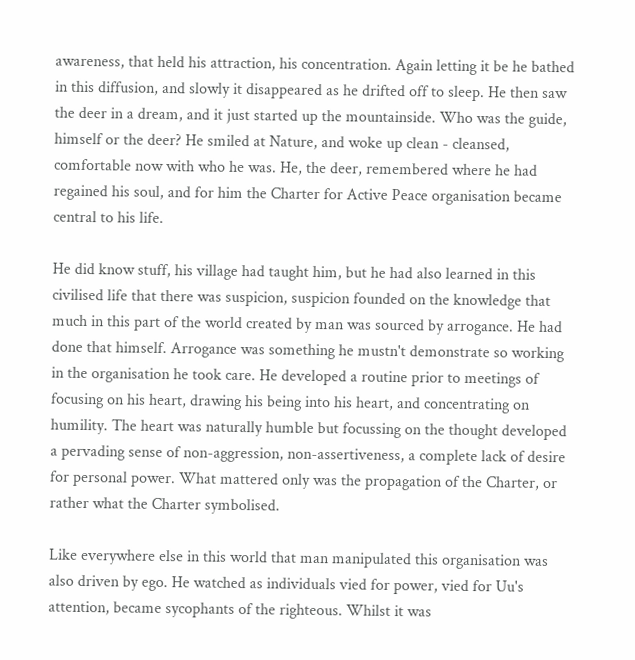awareness, that held his attraction, his concentration. Again letting it be he bathed in this diffusion, and slowly it disappeared as he drifted off to sleep. He then saw the deer in a dream, and it just started up the mountainside. Who was the guide, himself or the deer? He smiled at Nature, and woke up clean - cleansed, comfortable now with who he was. He, the deer, remembered where he had regained his soul, and for him the Charter for Active Peace organisation became central to his life.

He did know stuff, his village had taught him, but he had also learned in this civilised life that there was suspicion, suspicion founded on the knowledge that much in this part of the world created by man was sourced by arrogance. He had done that himself. Arrogance was something he mustn't demonstrate so working in the organisation he took care. He developed a routine prior to meetings of focusing on his heart, drawing his being into his heart, and concentrating on humility. The heart was naturally humble but focussing on the thought developed a pervading sense of non-aggression, non-assertiveness, a complete lack of desire for personal power. What mattered only was the propagation of the Charter, or rather what the Charter symbolised.

Like everywhere else in this world that man manipulated this organisation was also driven by ego. He watched as individuals vied for power, vied for Uu's attention, became sycophants of the righteous. Whilst it was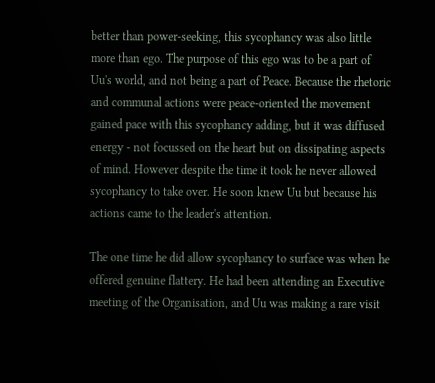better than power-seeking, this sycophancy was also little more than ego. The purpose of this ego was to be a part of Uu's world, and not being a part of Peace. Because the rhetoric and communal actions were peace-oriented the movement gained pace with this sycophancy adding, but it was diffused energy - not focussed on the heart but on dissipating aspects of mind. However despite the time it took he never allowed sycophancy to take over. He soon knew Uu but because his actions came to the leader's attention.

The one time he did allow sycophancy to surface was when he offered genuine flattery. He had been attending an Executive meeting of the Organisation, and Uu was making a rare visit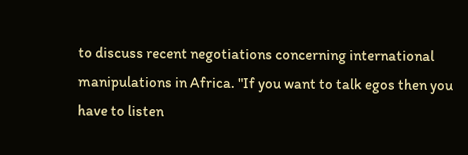to discuss recent negotiations concerning international manipulations in Africa. "If you want to talk egos then you have to listen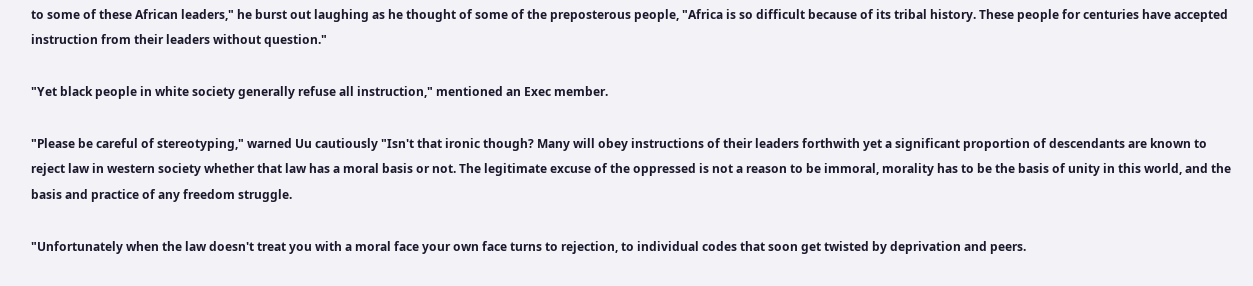to some of these African leaders," he burst out laughing as he thought of some of the preposterous people, "Africa is so difficult because of its tribal history. These people for centuries have accepted instruction from their leaders without question."

"Yet black people in white society generally refuse all instruction," mentioned an Exec member.

"Please be careful of stereotyping," warned Uu cautiously "Isn't that ironic though? Many will obey instructions of their leaders forthwith yet a significant proportion of descendants are known to reject law in western society whether that law has a moral basis or not. The legitimate excuse of the oppressed is not a reason to be immoral, morality has to be the basis of unity in this world, and the basis and practice of any freedom struggle.

"Unfortunately when the law doesn't treat you with a moral face your own face turns to rejection, to individual codes that soon get twisted by deprivation and peers.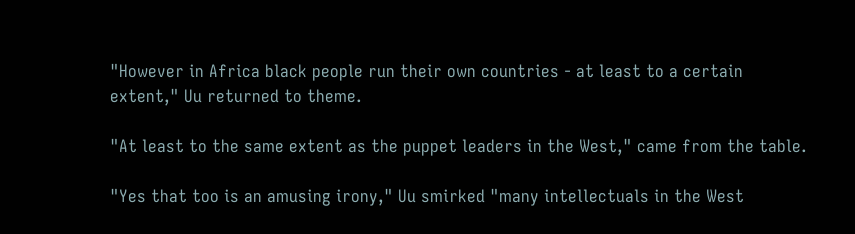"However in Africa black people run their own countries - at least to a certain extent," Uu returned to theme.

"At least to the same extent as the puppet leaders in the West," came from the table.

"Yes that too is an amusing irony," Uu smirked "many intellectuals in the West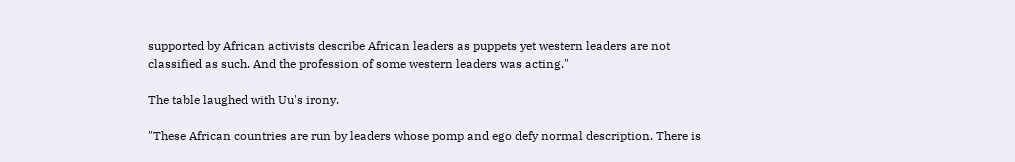supported by African activists describe African leaders as puppets yet western leaders are not classified as such. And the profession of some western leaders was acting."

The table laughed with Uu's irony.

"These African countries are run by leaders whose pomp and ego defy normal description. There is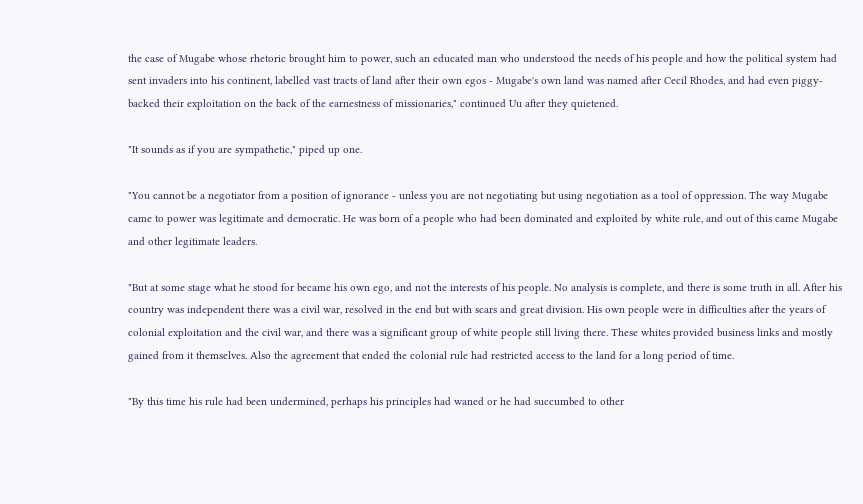the case of Mugabe whose rhetoric brought him to power, such an educated man who understood the needs of his people and how the political system had sent invaders into his continent, labelled vast tracts of land after their own egos - Mugabe's own land was named after Cecil Rhodes, and had even piggy-backed their exploitation on the back of the earnestness of missionaries," continued Uu after they quietened.

"It sounds as if you are sympathetic," piped up one.

"You cannot be a negotiator from a position of ignorance - unless you are not negotiating but using negotiation as a tool of oppression. The way Mugabe came to power was legitimate and democratic. He was born of a people who had been dominated and exploited by white rule, and out of this came Mugabe and other legitimate leaders.

"But at some stage what he stood for became his own ego, and not the interests of his people. No analysis is complete, and there is some truth in all. After his country was independent there was a civil war, resolved in the end but with scars and great division. His own people were in difficulties after the years of colonial exploitation and the civil war, and there was a significant group of white people still living there. These whites provided business links and mostly gained from it themselves. Also the agreement that ended the colonial rule had restricted access to the land for a long period of time.

"By this time his rule had been undermined, perhaps his principles had waned or he had succumbed to other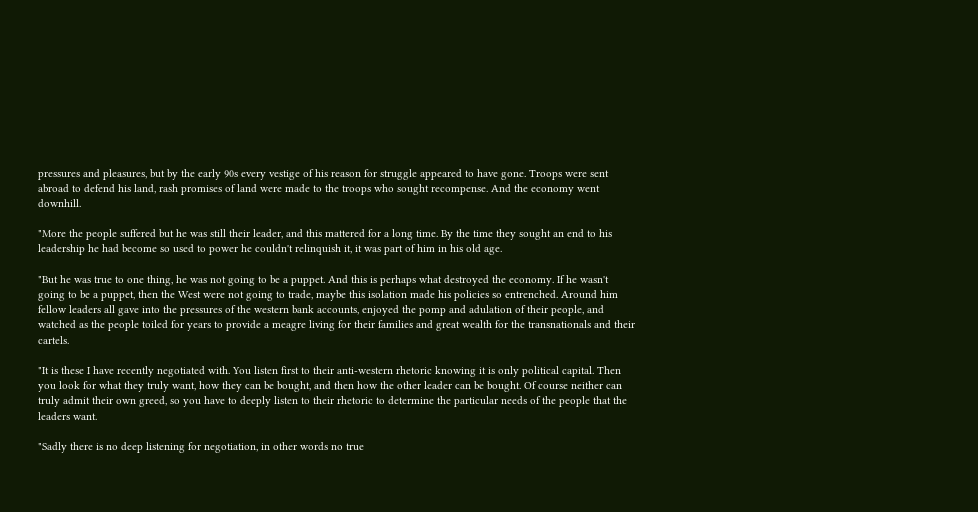pressures and pleasures, but by the early 90s every vestige of his reason for struggle appeared to have gone. Troops were sent abroad to defend his land, rash promises of land were made to the troops who sought recompense. And the economy went downhill.

"More the people suffered but he was still their leader, and this mattered for a long time. By the time they sought an end to his leadership he had become so used to power he couldn't relinquish it, it was part of him in his old age.

"But he was true to one thing, he was not going to be a puppet. And this is perhaps what destroyed the economy. If he wasn't going to be a puppet, then the West were not going to trade, maybe this isolation made his policies so entrenched. Around him fellow leaders all gave into the pressures of the western bank accounts, enjoyed the pomp and adulation of their people, and watched as the people toiled for years to provide a meagre living for their families and great wealth for the transnationals and their cartels.

"It is these I have recently negotiated with. You listen first to their anti-western rhetoric knowing it is only political capital. Then you look for what they truly want, how they can be bought, and then how the other leader can be bought. Of course neither can truly admit their own greed, so you have to deeply listen to their rhetoric to determine the particular needs of the people that the leaders want.

"Sadly there is no deep listening for negotiation, in other words no true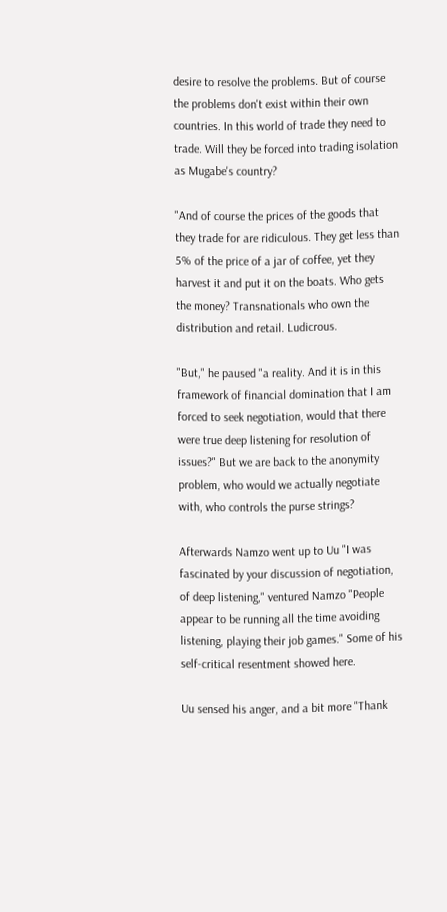desire to resolve the problems. But of course the problems don't exist within their own countries. In this world of trade they need to trade. Will they be forced into trading isolation as Mugabe's country?

"And of course the prices of the goods that they trade for are ridiculous. They get less than 5% of the price of a jar of coffee, yet they harvest it and put it on the boats. Who gets the money? Transnationals who own the distribution and retail. Ludicrous.

"But," he paused "a reality. And it is in this framework of financial domination that I am forced to seek negotiation, would that there were true deep listening for resolution of issues?" But we are back to the anonymity problem, who would we actually negotiate with, who controls the purse strings?

Afterwards Namzo went up to Uu "I was fascinated by your discussion of negotiation, of deep listening," ventured Namzo "People appear to be running all the time avoiding listening, playing their job games." Some of his self-critical resentment showed here.

Uu sensed his anger, and a bit more "Thank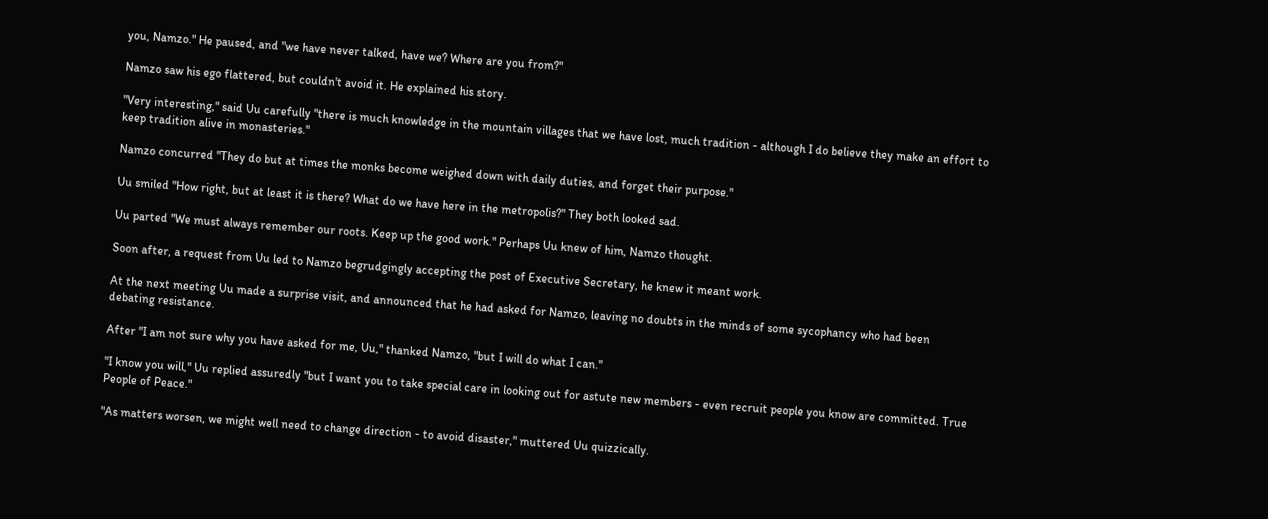you, Namzo." He paused, and "we have never talked, have we? Where are you from?"

Namzo saw his ego flattered, but couldn't avoid it. He explained his story.

"Very interesting," said Uu carefully "there is much knowledge in the mountain villages that we have lost, much tradition - although I do believe they make an effort to keep tradition alive in monasteries."

Namzo concurred "They do but at times the monks become weighed down with daily duties, and forget their purpose."

Uu smiled "How right, but at least it is there? What do we have here in the metropolis?" They both looked sad.

Uu parted "We must always remember our roots. Keep up the good work." Perhaps Uu knew of him, Namzo thought.

Soon after, a request from Uu led to Namzo begrudgingly accepting the post of Executive Secretary, he knew it meant work.

At the next meeting Uu made a surprise visit, and announced that he had asked for Namzo, leaving no doubts in the minds of some sycophancy who had been debating resistance.

After "I am not sure why you have asked for me, Uu," thanked Namzo, "but I will do what I can."

"I know you will," Uu replied assuredly "but I want you to take special care in looking out for astute new members - even recruit people you know are committed. True People of Peace."

"As matters worsen, we might well need to change direction - to avoid disaster," muttered Uu quizzically.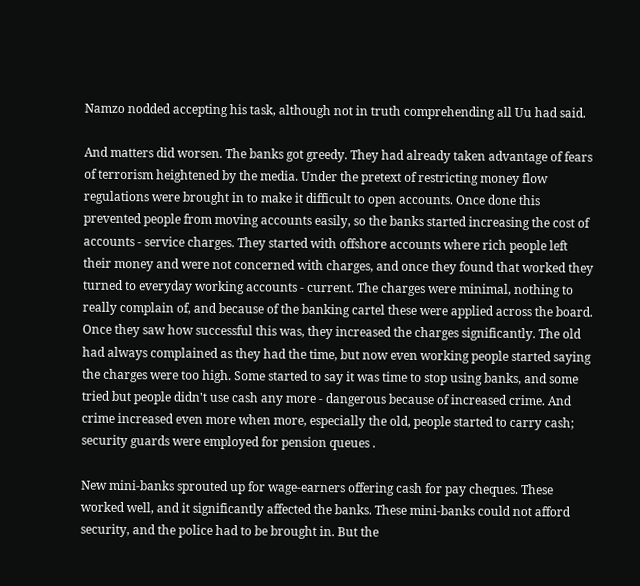Namzo nodded accepting his task, although not in truth comprehending all Uu had said.

And matters did worsen. The banks got greedy. They had already taken advantage of fears of terrorism heightened by the media. Under the pretext of restricting money flow regulations were brought in to make it difficult to open accounts. Once done this prevented people from moving accounts easily, so the banks started increasing the cost of accounts - service charges. They started with offshore accounts where rich people left their money and were not concerned with charges, and once they found that worked they turned to everyday working accounts - current. The charges were minimal, nothing to really complain of, and because of the banking cartel these were applied across the board. Once they saw how successful this was, they increased the charges significantly. The old had always complained as they had the time, but now even working people started saying the charges were too high. Some started to say it was time to stop using banks, and some tried but people didn't use cash any more - dangerous because of increased crime. And crime increased even more when more, especially the old, people started to carry cash; security guards were employed for pension queues .

New mini-banks sprouted up for wage-earners offering cash for pay cheques. These worked well, and it significantly affected the banks. These mini-banks could not afford security, and the police had to be brought in. But the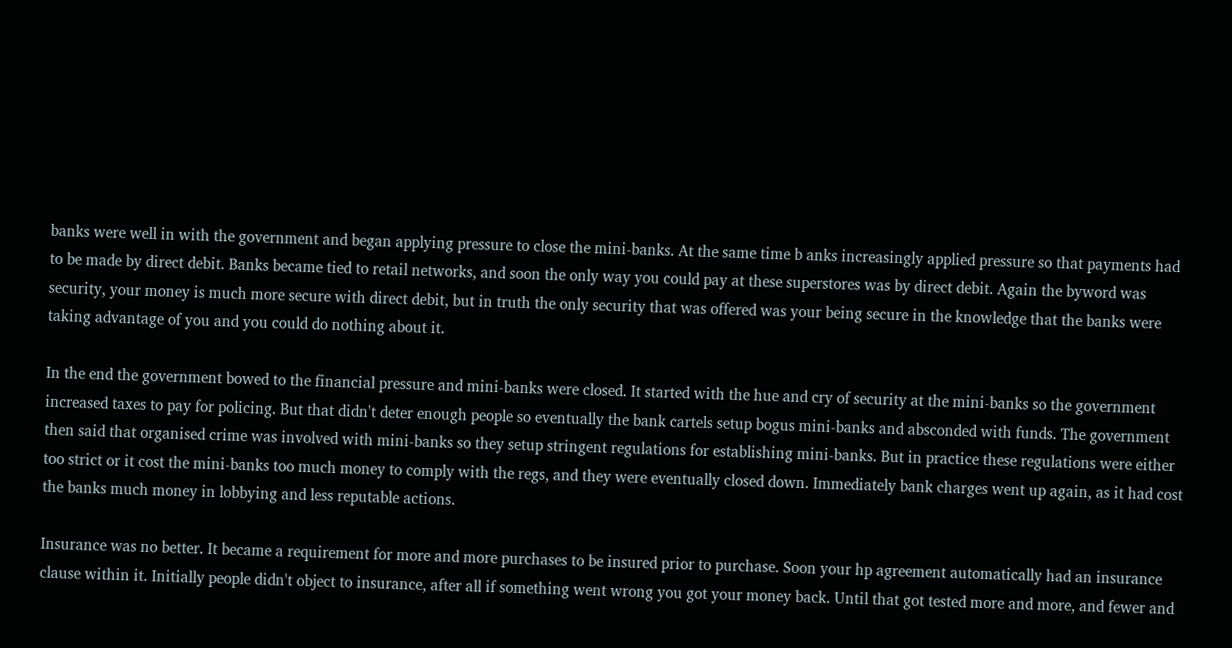banks were well in with the government and began applying pressure to close the mini-banks. At the same time b anks increasingly applied pressure so that payments had to be made by direct debit. Banks became tied to retail networks, and soon the only way you could pay at these superstores was by direct debit. Again the byword was security, your money is much more secure with direct debit, but in truth the only security that was offered was your being secure in the knowledge that the banks were taking advantage of you and you could do nothing about it.

In the end the government bowed to the financial pressure and mini-banks were closed. It started with the hue and cry of security at the mini-banks so the government increased taxes to pay for policing. But that didn't deter enough people so eventually the bank cartels setup bogus mini-banks and absconded with funds. The government then said that organised crime was involved with mini-banks so they setup stringent regulations for establishing mini-banks. But in practice these regulations were either too strict or it cost the mini-banks too much money to comply with the regs, and they were eventually closed down. Immediately bank charges went up again, as it had cost the banks much money in lobbying and less reputable actions.

Insurance was no better. It became a requirement for more and more purchases to be insured prior to purchase. Soon your hp agreement automatically had an insurance clause within it. Initially people didn't object to insurance, after all if something went wrong you got your money back. Until that got tested more and more, and fewer and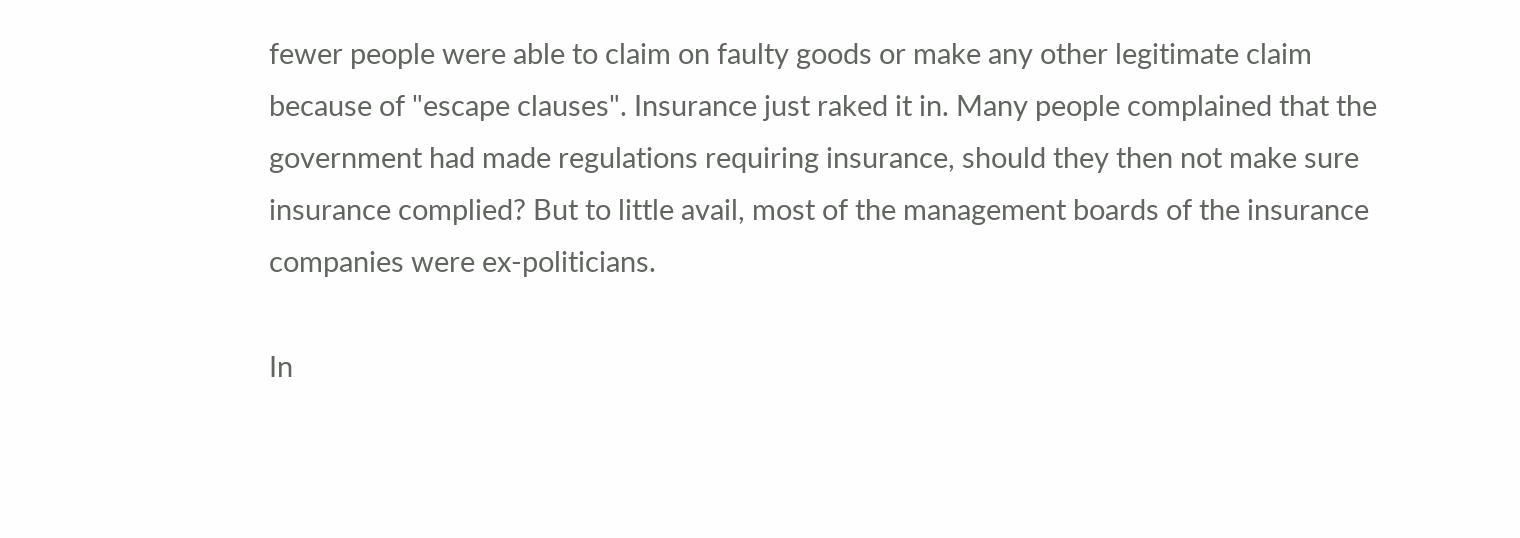fewer people were able to claim on faulty goods or make any other legitimate claim because of "escape clauses". Insurance just raked it in. Many people complained that the government had made regulations requiring insurance, should they then not make sure insurance complied? But to little avail, most of the management boards of the insurance companies were ex-politicians.

In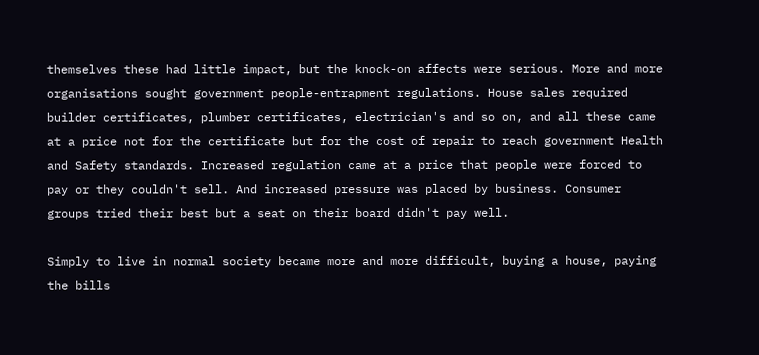themselves these had little impact, but the knock-on affects were serious. More and more organisations sought government people-entrapment regulations. House sales required builder certificates, plumber certificates, electrician's and so on, and all these came at a price not for the certificate but for the cost of repair to reach government Health and Safety standards. Increased regulation came at a price that people were forced to pay or they couldn't sell. And increased pressure was placed by business. Consumer groups tried their best but a seat on their board didn't pay well.

Simply to live in normal society became more and more difficult, buying a house, paying the bills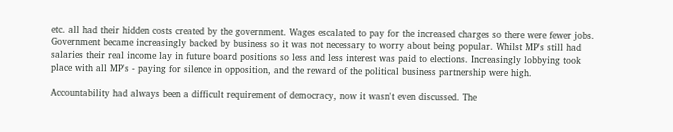etc. all had their hidden costs created by the government. Wages escalated to pay for the increased charges so there were fewer jobs. Government became increasingly backed by business so it was not necessary to worry about being popular. Whilst MP's still had salaries their real income lay in future board positions so less and less interest was paid to elections. Increasingly lobbying took place with all MP's - paying for silence in opposition, and the reward of the political business partnership were high.

Accountability had always been a difficult requirement of democracy, now it wasn't even discussed. The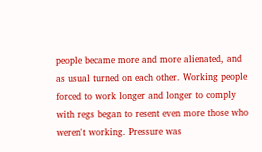people became more and more alienated, and as usual turned on each other. Working people forced to work longer and longer to comply with regs began to resent even more those who weren't working. Pressure was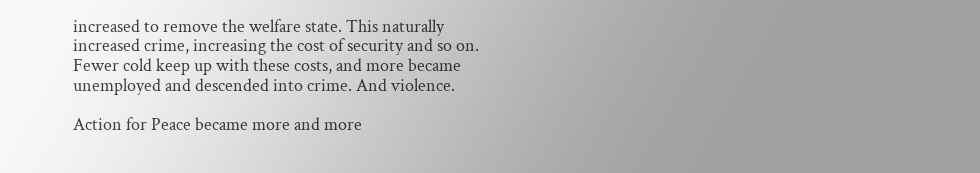increased to remove the welfare state. This naturally increased crime, increasing the cost of security and so on. Fewer cold keep up with these costs, and more became unemployed and descended into crime. And violence.

Action for Peace became more and more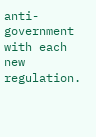anti-government with each new regulation.